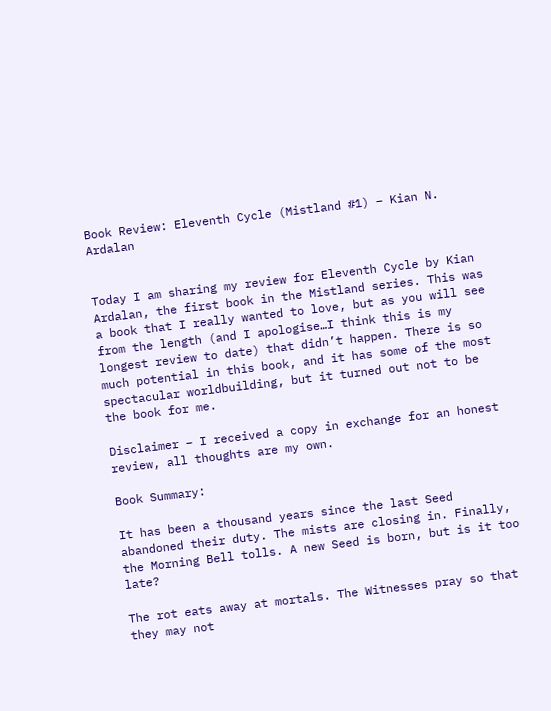Book Review: Eleventh Cycle (Mistland #1) – Kian N. Ardalan


Today I am sharing my review for Eleventh Cycle by Kian Ardalan, the first book in the Mistland series. This was a book that I really wanted to love, but as you will see from the length (and I apologise…I think this is my longest review to date) that didn’t happen. There is so much potential in this book, and it has some of the most spectacular worldbuilding, but it turned out not to be the book for me.

Disclaimer – I received a copy in exchange for an honest review, all thoughts are my own.

Book Summary:

It has been a thousand years since the last Seed abandoned their duty. The mists are closing in. Finally, the Morning Bell tolls. A new Seed is born, but is it too late?

The rot eats away at mortals. The Witnesses pray so that they may not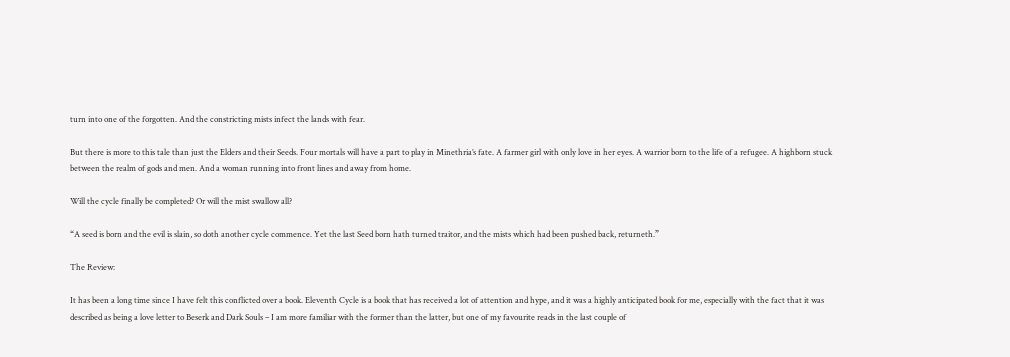turn into one of the forgotten. And the constricting mists infect the lands with fear.

But there is more to this tale than just the Elders and their Seeds. Four mortals will have a part to play in Minethria’s fate. A farmer girl with only love in her eyes. A warrior born to the life of a refugee. A highborn stuck between the realm of gods and men. And a woman running into front lines and away from home.

Will the cycle finally be completed? Or will the mist swallow all?

“A seed is born and the evil is slain, so doth another cycle commence. Yet the last Seed born hath turned traitor, and the mists which had been pushed back, returneth.”

The Review:

It has been a long time since I have felt this conflicted over a book. Eleventh Cycle is a book that has received a lot of attention and hype, and it was a highly anticipated book for me, especially with the fact that it was described as being a love letter to Beserk and Dark Souls – I am more familiar with the former than the latter, but one of my favourite reads in the last couple of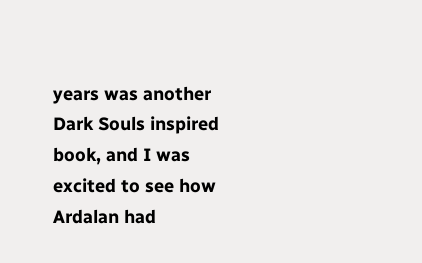years was another Dark Souls inspired book, and I was excited to see how Ardalan had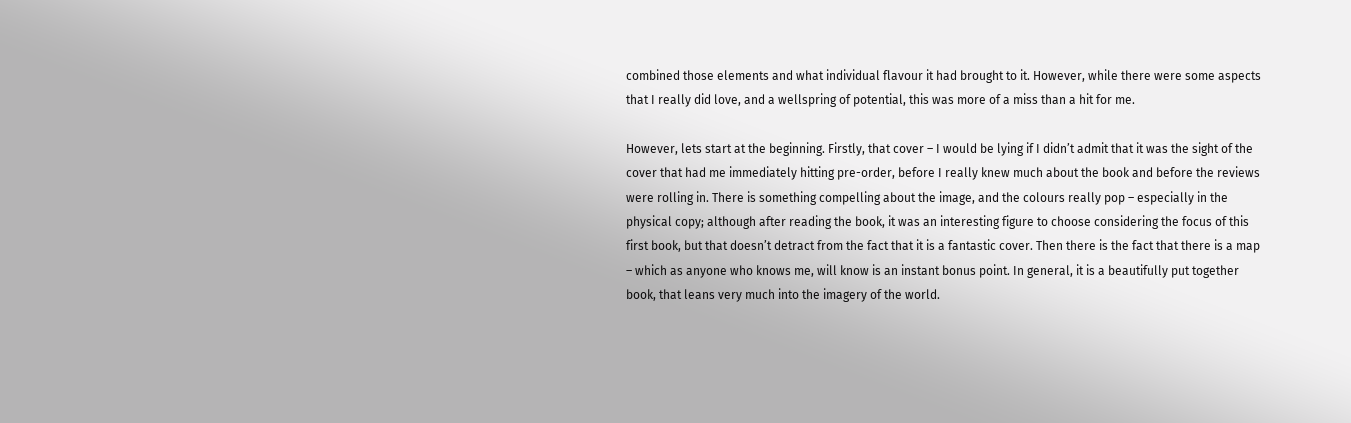combined those elements and what individual flavour it had brought to it. However, while there were some aspects that I really did love, and a wellspring of potential, this was more of a miss than a hit for me.

However, lets start at the beginning. Firstly, that cover – I would be lying if I didn’t admit that it was the sight of the cover that had me immediately hitting pre-order, before I really knew much about the book and before the reviews were rolling in. There is something compelling about the image, and the colours really pop – especially in the physical copy; although after reading the book, it was an interesting figure to choose considering the focus of this first book, but that doesn’t detract from the fact that it is a fantastic cover. Then there is the fact that there is a map – which as anyone who knows me, will know is an instant bonus point. In general, it is a beautifully put together book, that leans very much into the imagery of the world.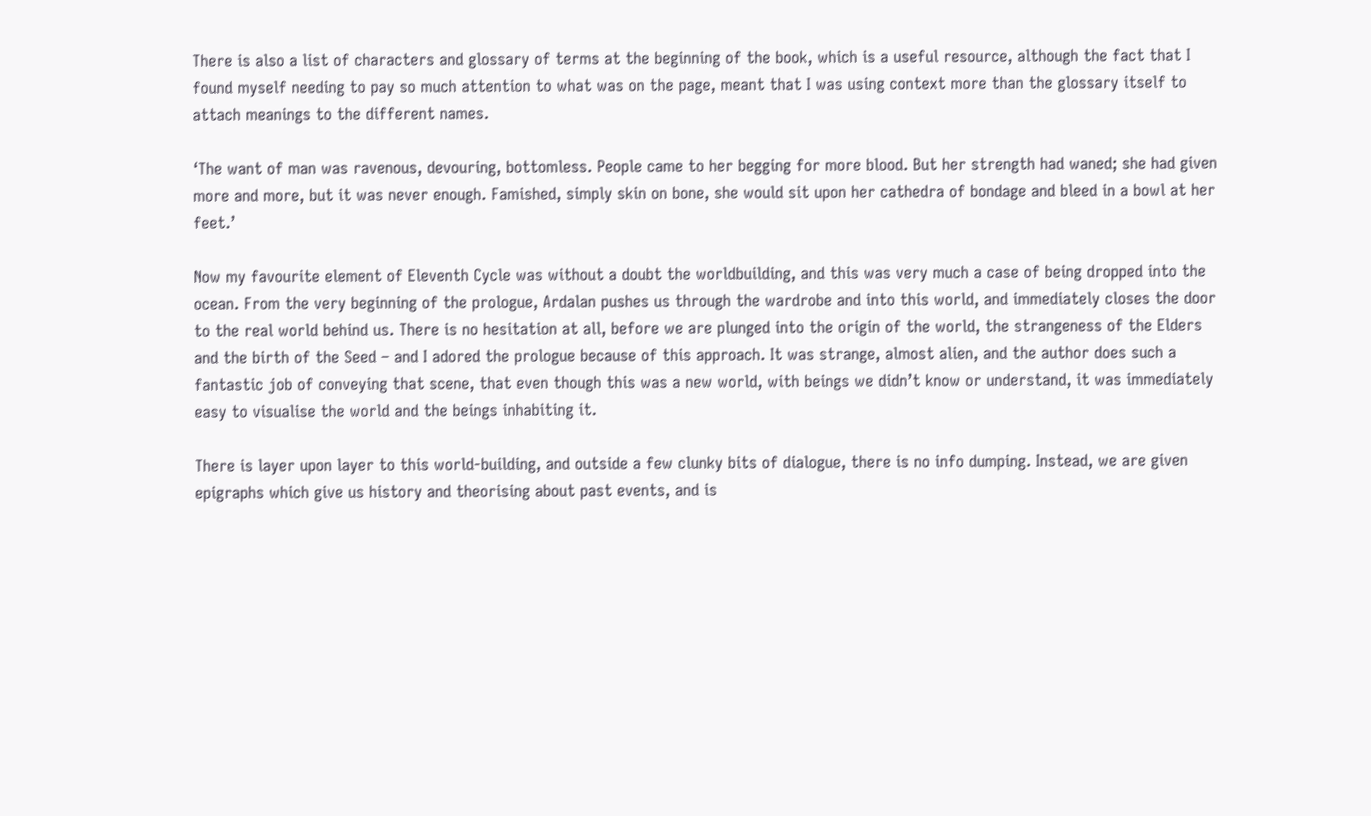There is also a list of characters and glossary of terms at the beginning of the book, which is a useful resource, although the fact that I found myself needing to pay so much attention to what was on the page, meant that I was using context more than the glossary itself to attach meanings to the different names.

‘The want of man was ravenous, devouring, bottomless. People came to her begging for more blood. But her strength had waned; she had given more and more, but it was never enough. Famished, simply skin on bone, she would sit upon her cathedra of bondage and bleed in a bowl at her feet.’

Now my favourite element of Eleventh Cycle was without a doubt the worldbuilding, and this was very much a case of being dropped into the ocean. From the very beginning of the prologue, Ardalan pushes us through the wardrobe and into this world, and immediately closes the door to the real world behind us. There is no hesitation at all, before we are plunged into the origin of the world, the strangeness of the Elders and the birth of the Seed – and I adored the prologue because of this approach. It was strange, almost alien, and the author does such a fantastic job of conveying that scene, that even though this was a new world, with beings we didn’t know or understand, it was immediately easy to visualise the world and the beings inhabiting it.

There is layer upon layer to this world-building, and outside a few clunky bits of dialogue, there is no info dumping. Instead, we are given epigraphs which give us history and theorising about past events, and is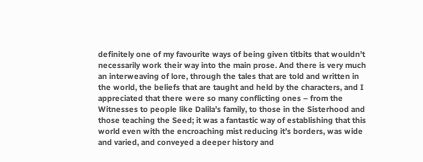definitely one of my favourite ways of being given titbits that wouldn’t necessarily work their way into the main prose. And there is very much an interweaving of lore, through the tales that are told and written in the world, the beliefs that are taught and held by the characters, and I appreciated that there were so many conflicting ones – from the Witnesses to people like Dalila’s family, to those in the Sisterhood and those teaching the Seed; it was a fantastic way of establishing that this world even with the encroaching mist reducing it’s borders, was wide and varied, and conveyed a deeper history and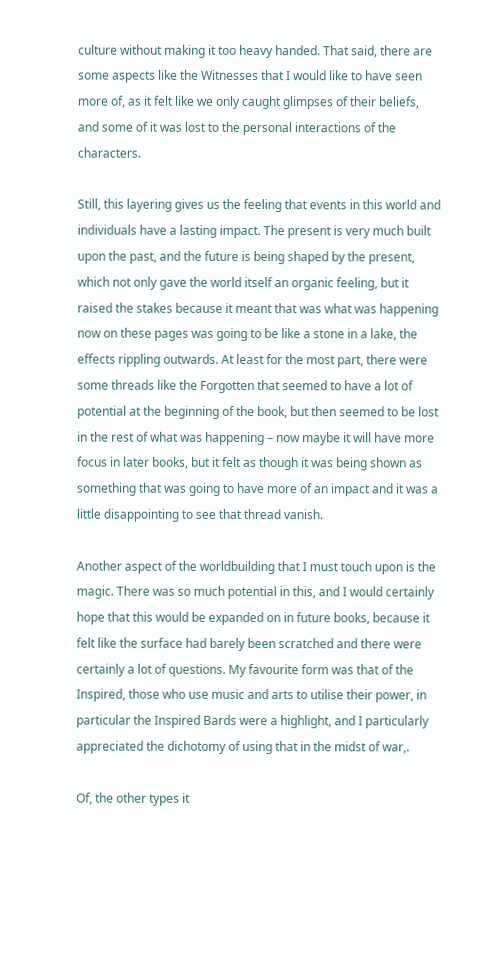culture without making it too heavy handed. That said, there are some aspects like the Witnesses that I would like to have seen more of, as it felt like we only caught glimpses of their beliefs, and some of it was lost to the personal interactions of the characters.

Still, this layering gives us the feeling that events in this world and individuals have a lasting impact. The present is very much built upon the past, and the future is being shaped by the present, which not only gave the world itself an organic feeling, but it raised the stakes because it meant that was what was happening now on these pages was going to be like a stone in a lake, the effects rippling outwards. At least for the most part, there were some threads like the Forgotten that seemed to have a lot of potential at the beginning of the book, but then seemed to be lost in the rest of what was happening – now maybe it will have more focus in later books, but it felt as though it was being shown as something that was going to have more of an impact and it was a little disappointing to see that thread vanish.

Another aspect of the worldbuilding that I must touch upon is the magic. There was so much potential in this, and I would certainly hope that this would be expanded on in future books, because it felt like the surface had barely been scratched and there were certainly a lot of questions. My favourite form was that of the Inspired, those who use music and arts to utilise their power, in particular the Inspired Bards were a highlight, and I particularly appreciated the dichotomy of using that in the midst of war,.

Of, the other types it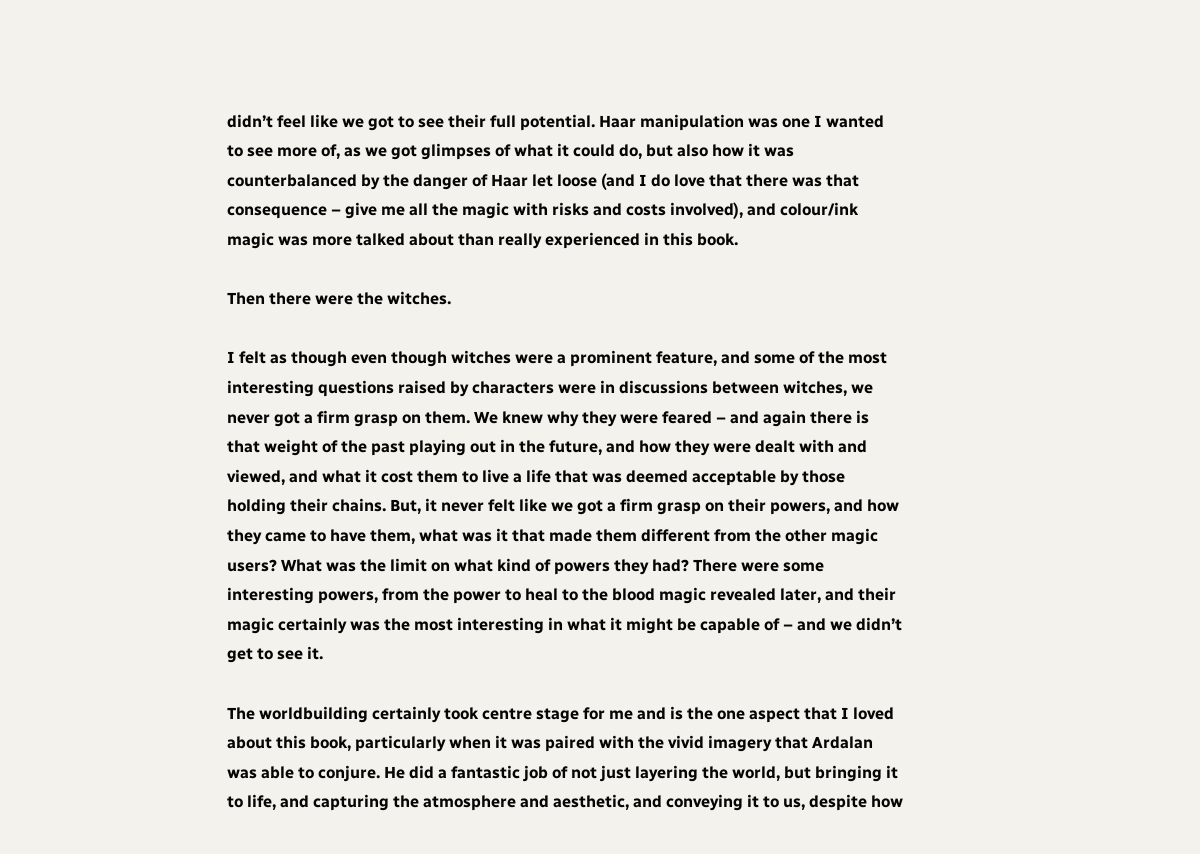didn’t feel like we got to see their full potential. Haar manipulation was one I wanted to see more of, as we got glimpses of what it could do, but also how it was counterbalanced by the danger of Haar let loose (and I do love that there was that consequence – give me all the magic with risks and costs involved), and colour/ink magic was more talked about than really experienced in this book.

Then there were the witches.

I felt as though even though witches were a prominent feature, and some of the most interesting questions raised by characters were in discussions between witches, we never got a firm grasp on them. We knew why they were feared – and again there is that weight of the past playing out in the future, and how they were dealt with and viewed, and what it cost them to live a life that was deemed acceptable by those holding their chains. But, it never felt like we got a firm grasp on their powers, and how they came to have them, what was it that made them different from the other magic users? What was the limit on what kind of powers they had? There were some interesting powers, from the power to heal to the blood magic revealed later, and their magic certainly was the most interesting in what it might be capable of – and we didn’t get to see it.

The worldbuilding certainly took centre stage for me and is the one aspect that I loved about this book, particularly when it was paired with the vivid imagery that Ardalan was able to conjure. He did a fantastic job of not just layering the world, but bringing it to life, and capturing the atmosphere and aesthetic, and conveying it to us, despite how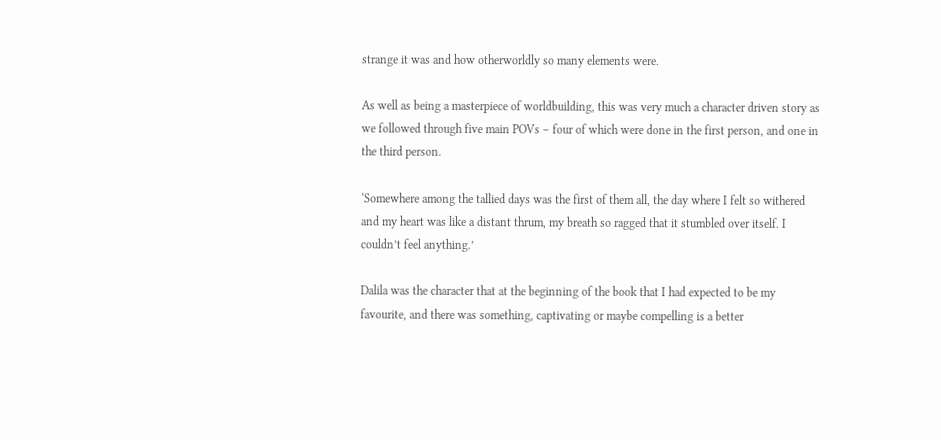strange it was and how otherworldly so many elements were.

As well as being a masterpiece of worldbuilding, this was very much a character driven story as we followed through five main POVs – four of which were done in the first person, and one in the third person.

‘Somewhere among the tallied days was the first of them all, the day where I felt so withered and my heart was like a distant thrum, my breath so ragged that it stumbled over itself. I couldn’t feel anything.’

Dalila was the character that at the beginning of the book that I had expected to be my favourite, and there was something, captivating or maybe compelling is a better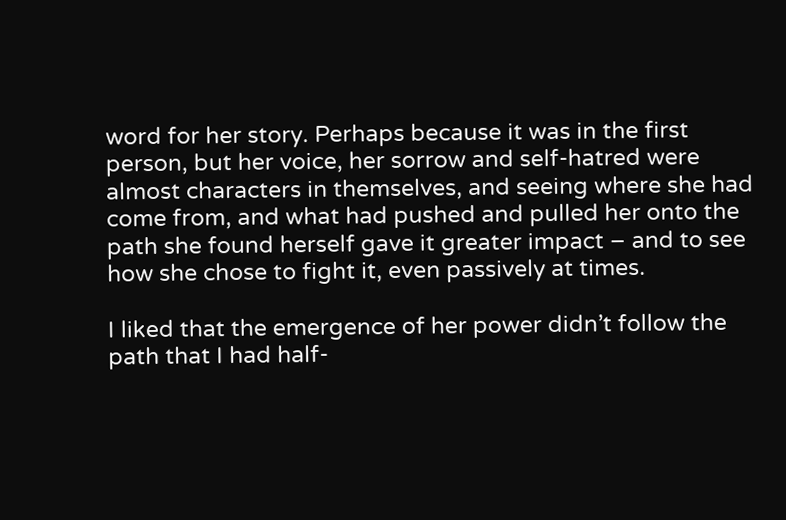word for her story. Perhaps because it was in the first person, but her voice, her sorrow and self-hatred were almost characters in themselves, and seeing where she had come from, and what had pushed and pulled her onto the path she found herself gave it greater impact – and to see how she chose to fight it, even passively at times.

I liked that the emergence of her power didn’t follow the path that I had half-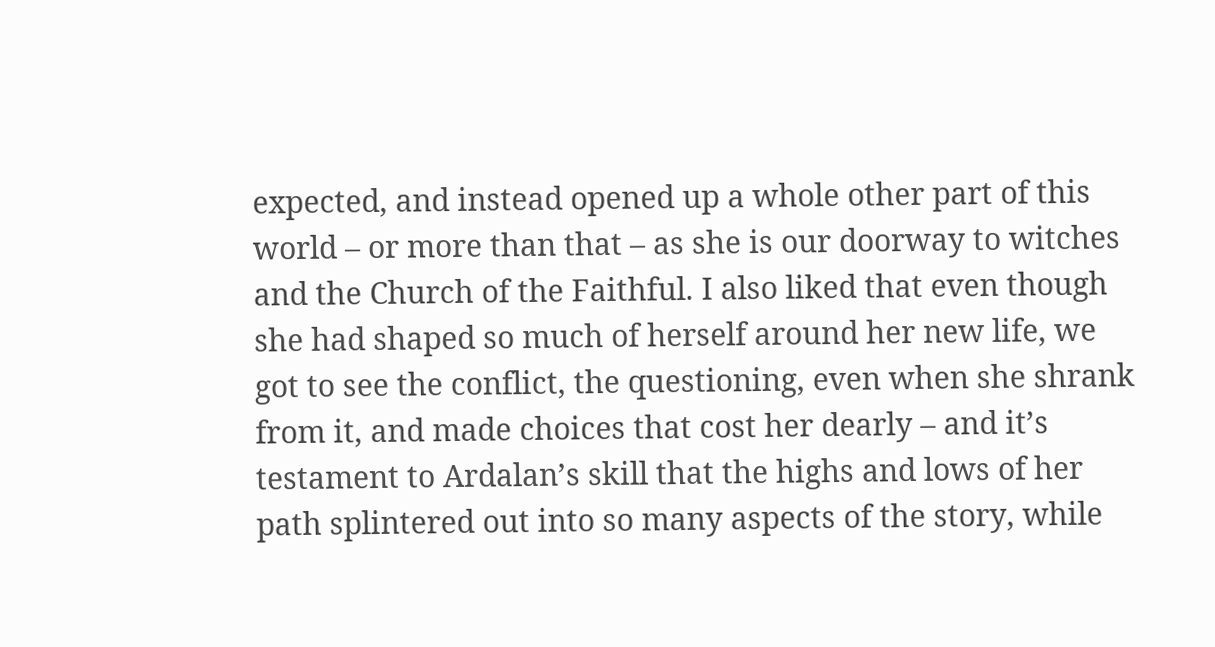expected, and instead opened up a whole other part of this world – or more than that – as she is our doorway to witches and the Church of the Faithful. I also liked that even though she had shaped so much of herself around her new life, we got to see the conflict, the questioning, even when she shrank from it, and made choices that cost her dearly – and it’s testament to Ardalan’s skill that the highs and lows of her path splintered out into so many aspects of the story, while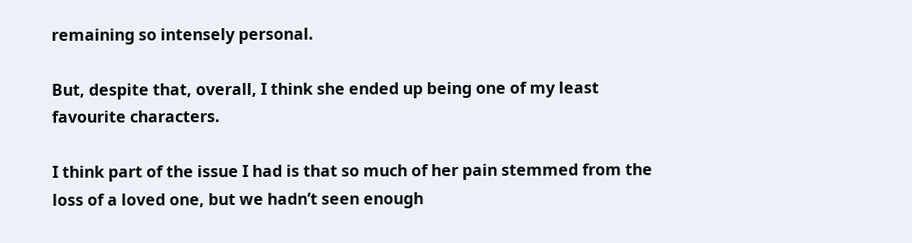remaining so intensely personal.

But, despite that, overall, I think she ended up being one of my least favourite characters.

I think part of the issue I had is that so much of her pain stemmed from the loss of a loved one, but we hadn’t seen enough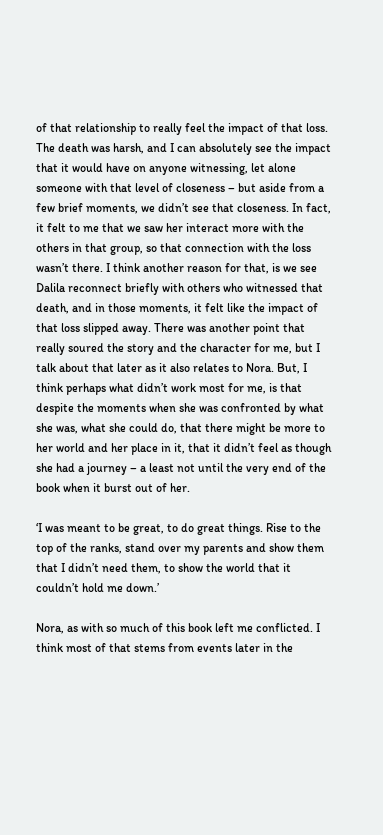of that relationship to really feel the impact of that loss. The death was harsh, and I can absolutely see the impact that it would have on anyone witnessing, let alone someone with that level of closeness – but aside from a few brief moments, we didn’t see that closeness. In fact, it felt to me that we saw her interact more with the others in that group, so that connection with the loss wasn’t there. I think another reason for that, is we see Dalila reconnect briefly with others who witnessed that death, and in those moments, it felt like the impact of that loss slipped away. There was another point that really soured the story and the character for me, but I talk about that later as it also relates to Nora. But, I think perhaps what didn’t work most for me, is that despite the moments when she was confronted by what she was, what she could do, that there might be more to her world and her place in it, that it didn’t feel as though she had a journey – a least not until the very end of the book when it burst out of her.

‘I was meant to be great, to do great things. Rise to the top of the ranks, stand over my parents and show them that I didn’t need them, to show the world that it couldn’t hold me down.’

Nora, as with so much of this book left me conflicted. I think most of that stems from events later in the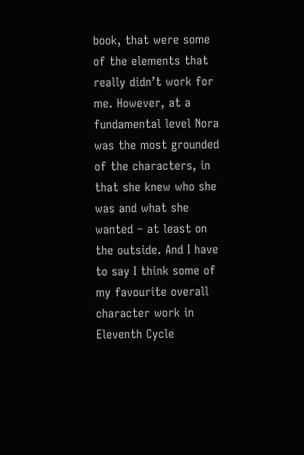book, that were some of the elements that really didn’t work for me. However, at a fundamental level Nora was the most grounded of the characters, in that she knew who she was and what she wanted – at least on the outside. And I have to say I think some of my favourite overall character work in Eleventh Cycle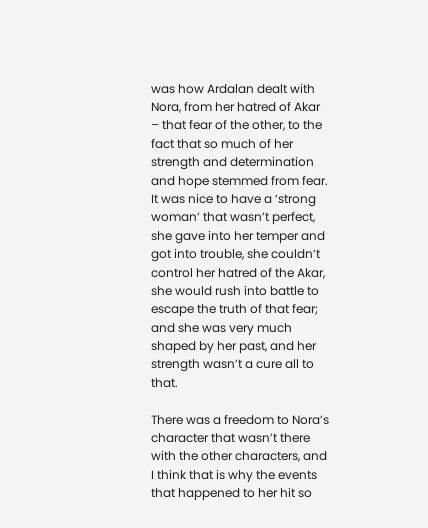was how Ardalan dealt with Nora, from her hatred of Akar – that fear of the other, to the fact that so much of her strength and determination and hope stemmed from fear. It was nice to have a ‘strong woman’ that wasn’t perfect, she gave into her temper and got into trouble, she couldn’t control her hatred of the Akar, she would rush into battle to escape the truth of that fear; and she was very much shaped by her past, and her strength wasn’t a cure all to that.

There was a freedom to Nora’s character that wasn’t there with the other characters, and I think that is why the events that happened to her hit so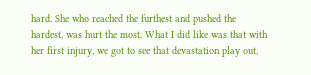hard. She who reached the furthest and pushed the hardest, was hurt the most. What I did like was that with her first injury, we got to see that devastation play out,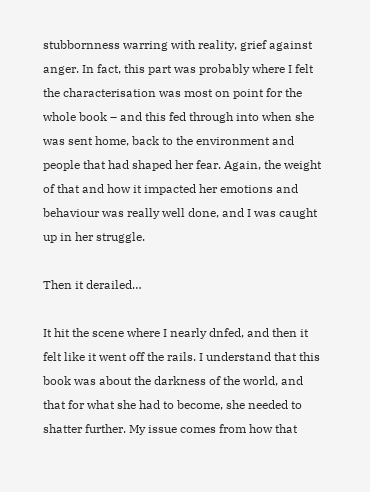stubbornness warring with reality, grief against anger. In fact, this part was probably where I felt the characterisation was most on point for the whole book – and this fed through into when she was sent home, back to the environment and people that had shaped her fear. Again, the weight of that and how it impacted her emotions and behaviour was really well done, and I was caught up in her struggle.

Then it derailed…

It hit the scene where I nearly dnfed, and then it felt like it went off the rails. I understand that this book was about the darkness of the world, and that for what she had to become, she needed to shatter further. My issue comes from how that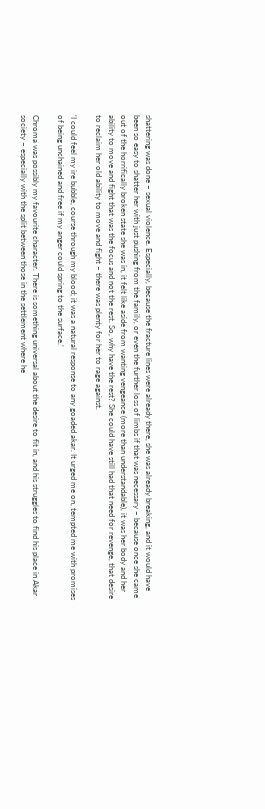shattering was done – sexual violence. Especially, because the fracture lines were already there, she was already breaking, and it would have been so easy to shatter her with just pushing from the family, or even the further loss of limbs if that was necessary – because once she came out of the horrifically broken state she was in, it felt like aside from wanting vengeance (more than understandable), it was her body and her ability to move and fight that was the focus and not the rest. So, why have the rest? She could have still had that need for revenge, that desire to reclaim her old ability to move and fight – there was plenty for her to rage against.

‘I could feel my ire bubble, course through my blood; it was a natural response to any goaded akar. It urged me on, tempted me with promises of being unchained and free if my anger could spring to the surface.’

Chroma was possibly my favourite character. There is something universal about the desire to fit in, and his struggles to find his place in Akar society – especially with the split between those in the settlement where he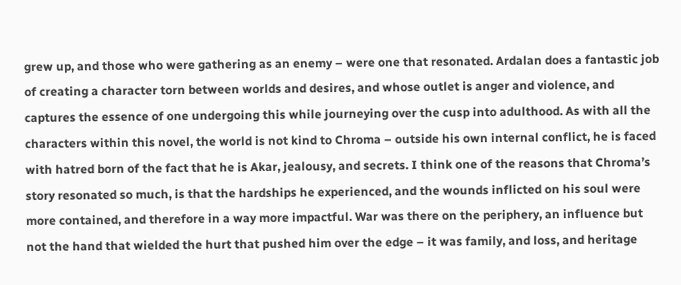grew up, and those who were gathering as an enemy – were one that resonated. Ardalan does a fantastic job of creating a character torn between worlds and desires, and whose outlet is anger and violence, and captures the essence of one undergoing this while journeying over the cusp into adulthood. As with all the characters within this novel, the world is not kind to Chroma – outside his own internal conflict, he is faced with hatred born of the fact that he is Akar, jealousy, and secrets. I think one of the reasons that Chroma’s story resonated so much, is that the hardships he experienced, and the wounds inflicted on his soul were more contained, and therefore in a way more impactful. War was there on the periphery, an influence but not the hand that wielded the hurt that pushed him over the edge – it was family, and loss, and heritage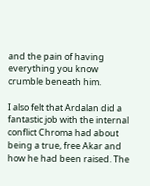and the pain of having everything you know crumble beneath him.

I also felt that Ardalan did a fantastic job with the internal conflict Chroma had about being a true, free Akar and how he had been raised. The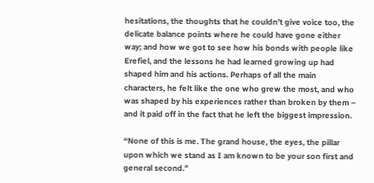hesitations, the thoughts that he couldn’t give voice too, the delicate balance points where he could have gone either way; and how we got to see how his bonds with people like Erefiel, and the lessons he had learned growing up had shaped him and his actions. Perhaps of all the main characters, he felt like the one who grew the most, and who was shaped by his experiences rather than broken by them – and it paid off in the fact that he left the biggest impression.

“None of this is me. The grand house, the eyes, the pillar upon which we stand as I am known to be your son first and general second.”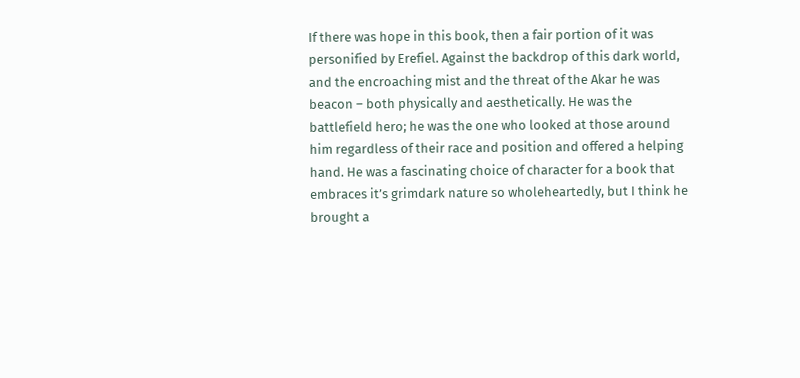If there was hope in this book, then a fair portion of it was personified by Erefiel. Against the backdrop of this dark world, and the encroaching mist and the threat of the Akar he was beacon – both physically and aesthetically. He was the battlefield hero; he was the one who looked at those around him regardless of their race and position and offered a helping hand. He was a fascinating choice of character for a book that embraces it’s grimdark nature so wholeheartedly, but I think he brought a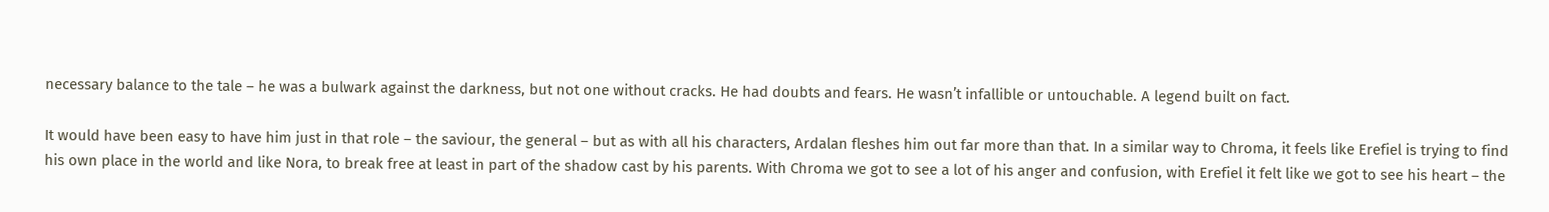necessary balance to the tale – he was a bulwark against the darkness, but not one without cracks. He had doubts and fears. He wasn’t infallible or untouchable. A legend built on fact.

It would have been easy to have him just in that role – the saviour, the general – but as with all his characters, Ardalan fleshes him out far more than that. In a similar way to Chroma, it feels like Erefiel is trying to find his own place in the world and like Nora, to break free at least in part of the shadow cast by his parents. With Chroma we got to see a lot of his anger and confusion, with Erefiel it felt like we got to see his heart – the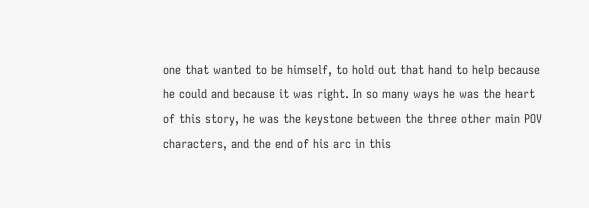one that wanted to be himself, to hold out that hand to help because he could and because it was right. In so many ways he was the heart of this story, he was the keystone between the three other main POV characters, and the end of his arc in this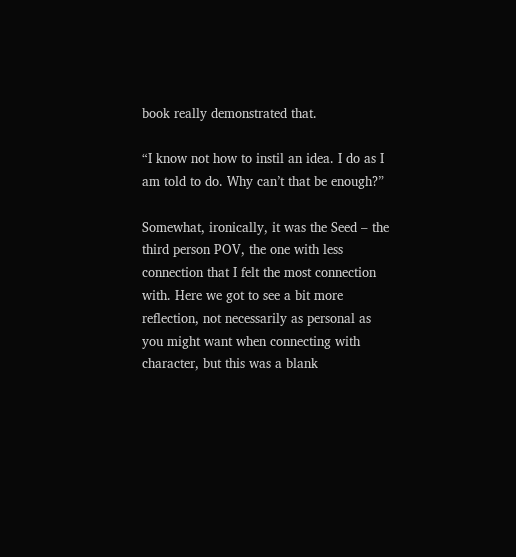book really demonstrated that.

“I know not how to instil an idea. I do as I am told to do. Why can’t that be enough?”

Somewhat, ironically, it was the Seed – the third person POV, the one with less connection that I felt the most connection with. Here we got to see a bit more reflection, not necessarily as personal as you might want when connecting with character, but this was a blank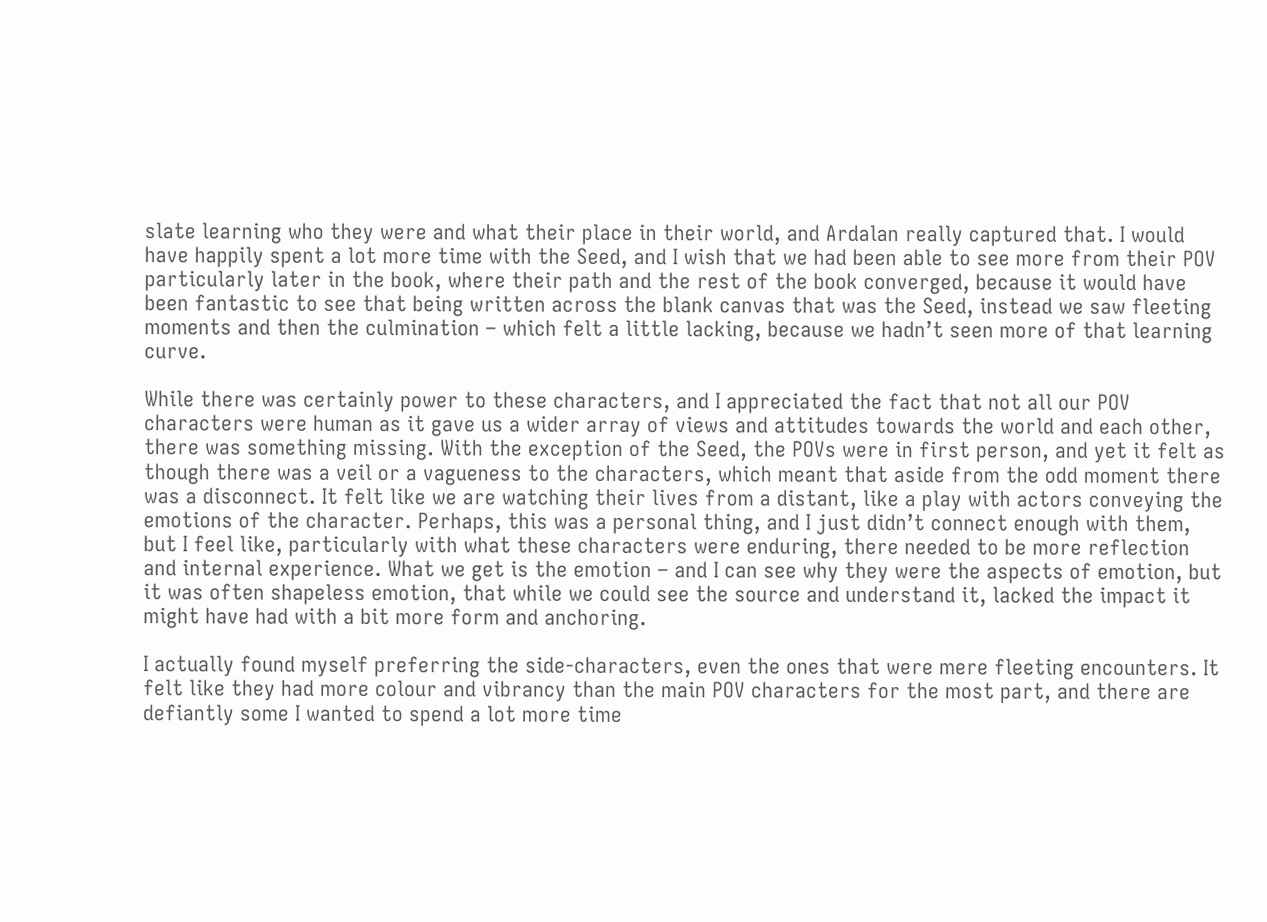slate learning who they were and what their place in their world, and Ardalan really captured that. I would have happily spent a lot more time with the Seed, and I wish that we had been able to see more from their POV particularly later in the book, where their path and the rest of the book converged, because it would have been fantastic to see that being written across the blank canvas that was the Seed, instead we saw fleeting moments and then the culmination – which felt a little lacking, because we hadn’t seen more of that learning curve.

While there was certainly power to these characters, and I appreciated the fact that not all our POV characters were human as it gave us a wider array of views and attitudes towards the world and each other, there was something missing. With the exception of the Seed, the POVs were in first person, and yet it felt as though there was a veil or a vagueness to the characters, which meant that aside from the odd moment there was a disconnect. It felt like we are watching their lives from a distant, like a play with actors conveying the emotions of the character. Perhaps, this was a personal thing, and I just didn’t connect enough with them, but I feel like, particularly with what these characters were enduring, there needed to be more reflection and internal experience. What we get is the emotion – and I can see why they were the aspects of emotion, but it was often shapeless emotion, that while we could see the source and understand it, lacked the impact it might have had with a bit more form and anchoring.

I actually found myself preferring the side-characters, even the ones that were mere fleeting encounters. It felt like they had more colour and vibrancy than the main POV characters for the most part, and there are defiantly some I wanted to spend a lot more time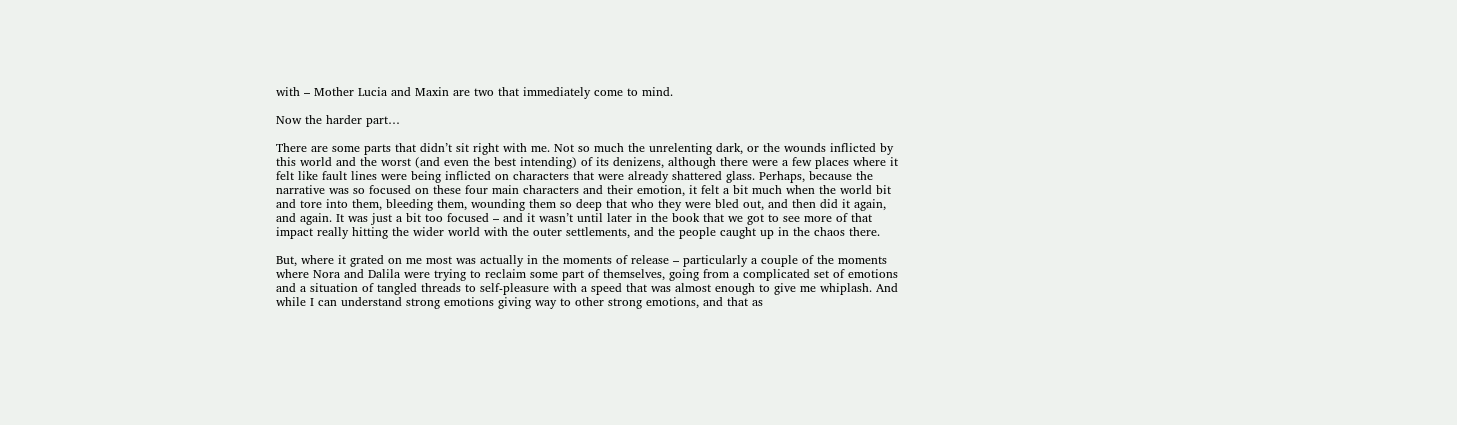with – Mother Lucia and Maxin are two that immediately come to mind.

Now the harder part…

There are some parts that didn’t sit right with me. Not so much the unrelenting dark, or the wounds inflicted by this world and the worst (and even the best intending) of its denizens, although there were a few places where it felt like fault lines were being inflicted on characters that were already shattered glass. Perhaps, because the narrative was so focused on these four main characters and their emotion, it felt a bit much when the world bit and tore into them, bleeding them, wounding them so deep that who they were bled out, and then did it again, and again. It was just a bit too focused – and it wasn’t until later in the book that we got to see more of that impact really hitting the wider world with the outer settlements, and the people caught up in the chaos there.

But, where it grated on me most was actually in the moments of release – particularly a couple of the moments where Nora and Dalila were trying to reclaim some part of themselves, going from a complicated set of emotions and a situation of tangled threads to self-pleasure with a speed that was almost enough to give me whiplash. And while I can understand strong emotions giving way to other strong emotions, and that as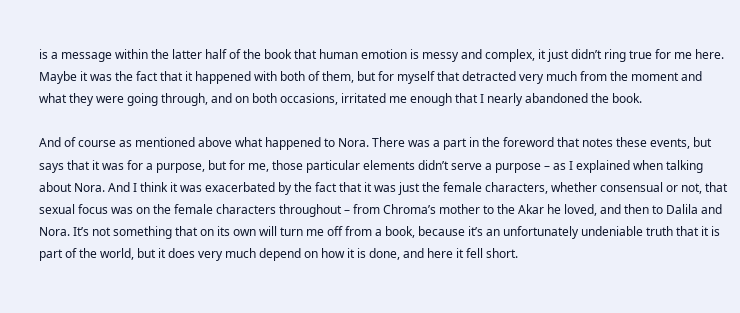is a message within the latter half of the book that human emotion is messy and complex, it just didn’t ring true for me here. Maybe it was the fact that it happened with both of them, but for myself that detracted very much from the moment and what they were going through, and on both occasions, irritated me enough that I nearly abandoned the book.

And of course as mentioned above what happened to Nora. There was a part in the foreword that notes these events, but says that it was for a purpose, but for me, those particular elements didn’t serve a purpose – as I explained when talking about Nora. And I think it was exacerbated by the fact that it was just the female characters, whether consensual or not, that sexual focus was on the female characters throughout – from Chroma’s mother to the Akar he loved, and then to Dalila and Nora. It’s not something that on its own will turn me off from a book, because it’s an unfortunately undeniable truth that it is part of the world, but it does very much depend on how it is done, and here it fell short.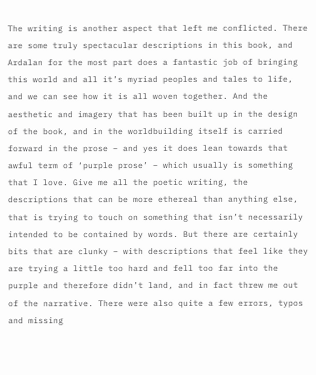The writing is another aspect that left me conflicted. There are some truly spectacular descriptions in this book, and Ardalan for the most part does a fantastic job of bringing this world and all it’s myriad peoples and tales to life, and we can see how it is all woven together. And the aesthetic and imagery that has been built up in the design of the book, and in the worldbuilding itself is carried forward in the prose – and yes it does lean towards that awful term of ‘purple prose’ – which usually is something that I love. Give me all the poetic writing, the descriptions that can be more ethereal than anything else, that is trying to touch on something that isn’t necessarily intended to be contained by words. But there are certainly bits that are clunky – with descriptions that feel like they are trying a little too hard and fell too far into the purple and therefore didn’t land, and in fact threw me out of the narrative. There were also quite a few errors, typos and missing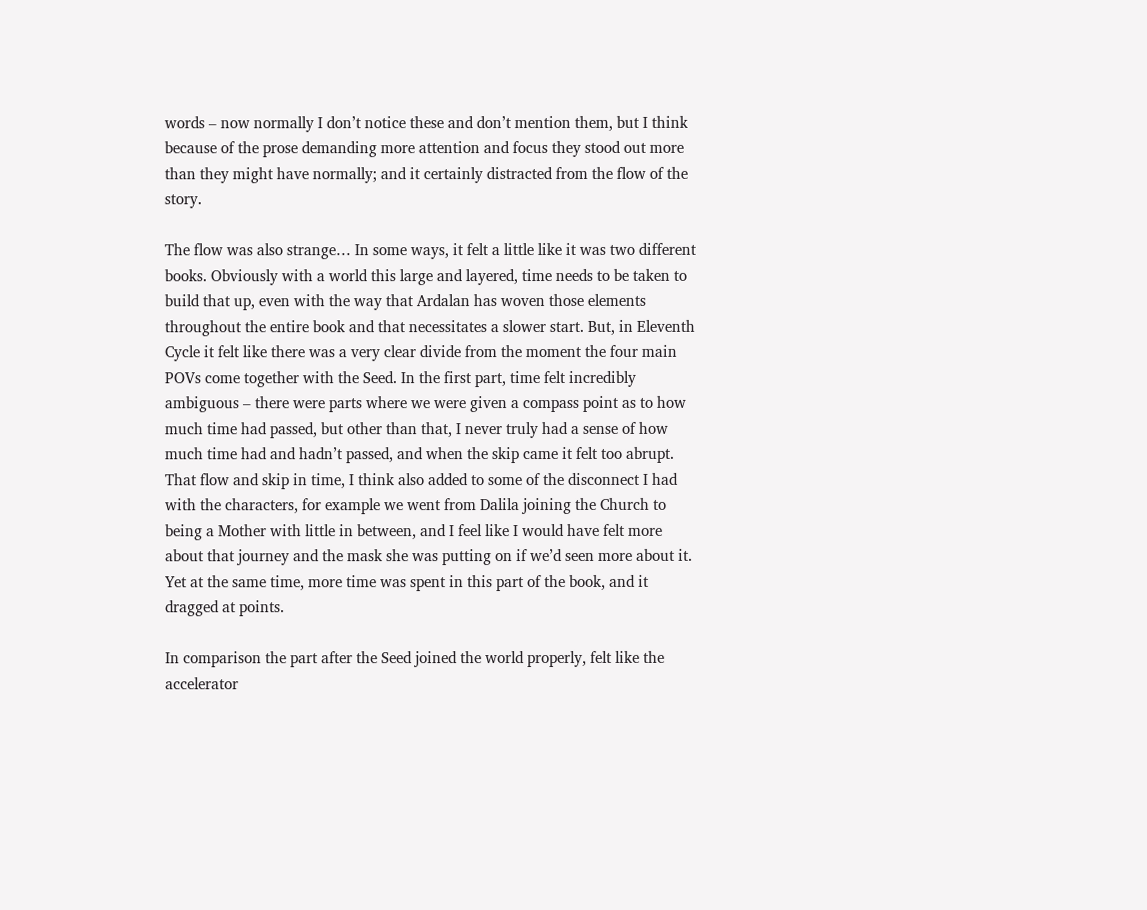words – now normally I don’t notice these and don’t mention them, but I think because of the prose demanding more attention and focus they stood out more than they might have normally; and it certainly distracted from the flow of the story.

The flow was also strange… In some ways, it felt a little like it was two different books. Obviously with a world this large and layered, time needs to be taken to build that up, even with the way that Ardalan has woven those elements throughout the entire book and that necessitates a slower start. But, in Eleventh Cycle it felt like there was a very clear divide from the moment the four main POVs come together with the Seed. In the first part, time felt incredibly ambiguous – there were parts where we were given a compass point as to how much time had passed, but other than that, I never truly had a sense of how much time had and hadn’t passed, and when the skip came it felt too abrupt. That flow and skip in time, I think also added to some of the disconnect I had with the characters, for example we went from Dalila joining the Church to being a Mother with little in between, and I feel like I would have felt more about that journey and the mask she was putting on if we’d seen more about it. Yet at the same time, more time was spent in this part of the book, and it dragged at points.

In comparison the part after the Seed joined the world properly, felt like the accelerator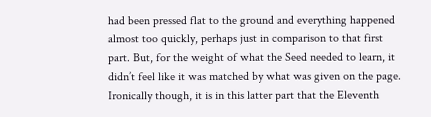had been pressed flat to the ground and everything happened almost too quickly, perhaps just in comparison to that first part. But, for the weight of what the Seed needed to learn, it didn’t feel like it was matched by what was given on the page. Ironically though, it is in this latter part that the Eleventh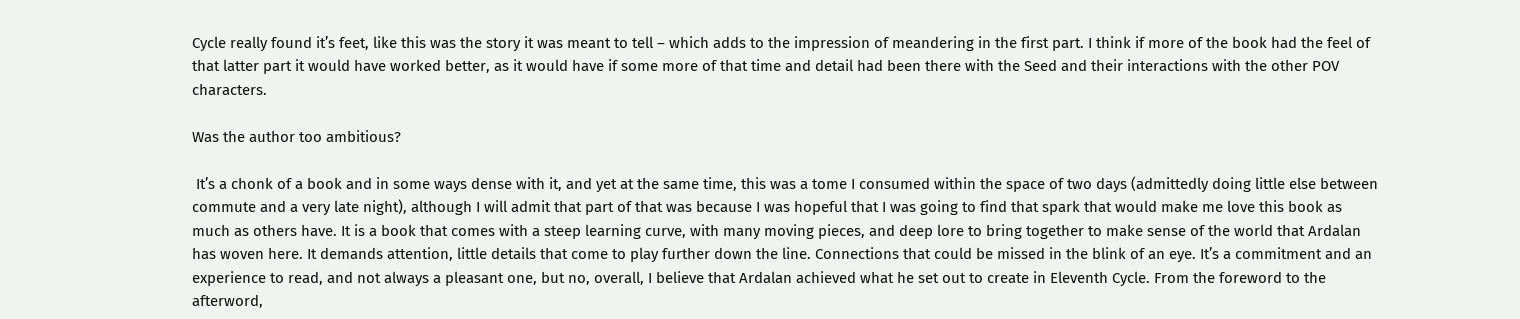Cycle really found it’s feet, like this was the story it was meant to tell – which adds to the impression of meandering in the first part. I think if more of the book had the feel of that latter part it would have worked better, as it would have if some more of that time and detail had been there with the Seed and their interactions with the other POV characters.

Was the author too ambitious?

 It’s a chonk of a book and in some ways dense with it, and yet at the same time, this was a tome I consumed within the space of two days (admittedly doing little else between commute and a very late night), although I will admit that part of that was because I was hopeful that I was going to find that spark that would make me love this book as much as others have. It is a book that comes with a steep learning curve, with many moving pieces, and deep lore to bring together to make sense of the world that Ardalan has woven here. It demands attention, little details that come to play further down the line. Connections that could be missed in the blink of an eye. It’s a commitment and an experience to read, and not always a pleasant one, but no, overall, I believe that Ardalan achieved what he set out to create in Eleventh Cycle. From the foreword to the afterword,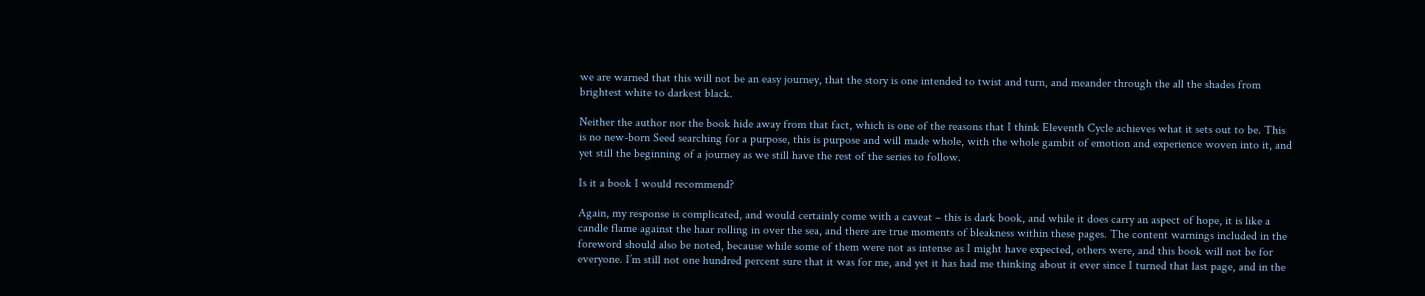we are warned that this will not be an easy journey, that the story is one intended to twist and turn, and meander through the all the shades from brightest white to darkest black.

Neither the author nor the book hide away from that fact, which is one of the reasons that I think Eleventh Cycle achieves what it sets out to be. This is no new-born Seed searching for a purpose, this is purpose and will made whole, with the whole gambit of emotion and experience woven into it, and yet still the beginning of a journey as we still have the rest of the series to follow.

Is it a book I would recommend?

Again, my response is complicated, and would certainly come with a caveat – this is dark book, and while it does carry an aspect of hope, it is like a candle flame against the haar rolling in over the sea, and there are true moments of bleakness within these pages. The content warnings included in the foreword should also be noted, because while some of them were not as intense as I might have expected, others were, and this book will not be for everyone. I’m still not one hundred percent sure that it was for me, and yet it has had me thinking about it ever since I turned that last page, and in the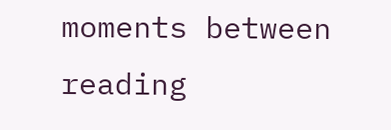moments between reading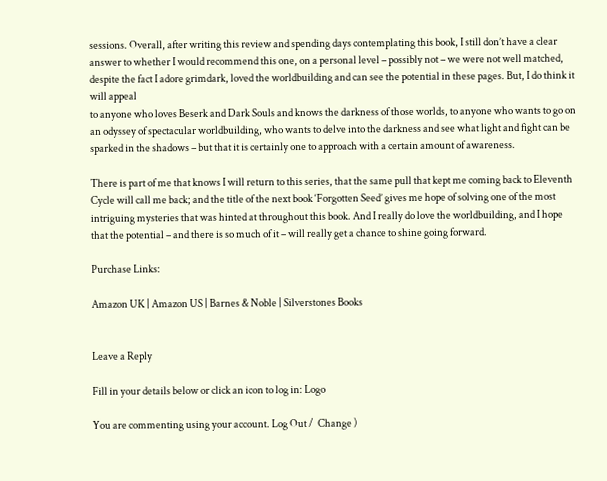sessions. Overall, after writing this review and spending days contemplating this book, I still don’t have a clear answer to whether I would recommend this one, on a personal level – possibly not – we were not well matched, despite the fact I adore grimdark, loved the worldbuilding and can see the potential in these pages. But, I do think it will appeal
to anyone who loves Beserk and Dark Souls and knows the darkness of those worlds, to anyone who wants to go on an odyssey of spectacular worldbuilding, who wants to delve into the darkness and see what light and fight can be sparked in the shadows – but that it is certainly one to approach with a certain amount of awareness.

There is part of me that knows I will return to this series, that the same pull that kept me coming back to Eleventh Cycle will call me back; and the title of the next book ‘Forgotten Seed’ gives me hope of solving one of the most intriguing mysteries that was hinted at throughout this book. And I really do love the worldbuilding, and I hope that the potential – and there is so much of it – will really get a chance to shine going forward.

Purchase Links:

Amazon UK | Amazon US | Barnes & Noble | Silverstones Books


Leave a Reply

Fill in your details below or click an icon to log in: Logo

You are commenting using your account. Log Out /  Change )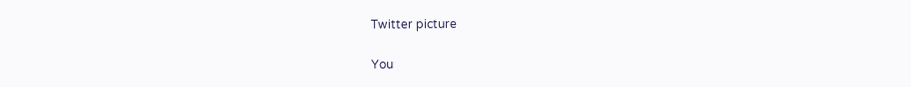Twitter picture

You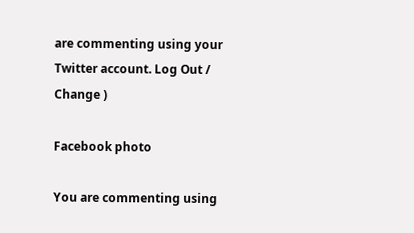are commenting using your Twitter account. Log Out /  Change )

Facebook photo

You are commenting using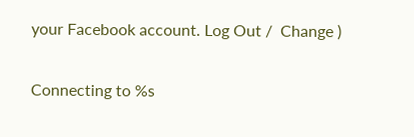your Facebook account. Log Out /  Change )

Connecting to %s